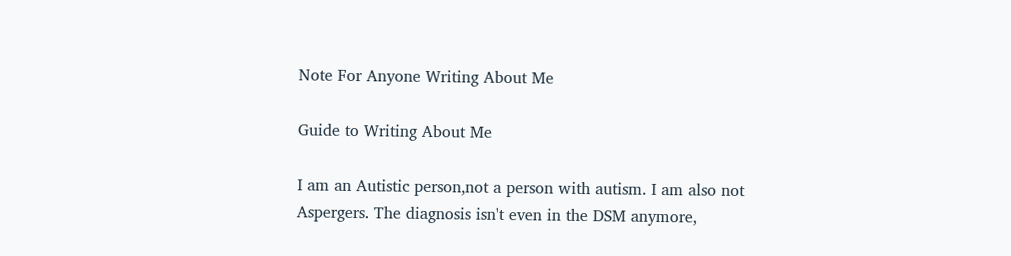Note For Anyone Writing About Me

Guide to Writing About Me

I am an Autistic person,not a person with autism. I am also not Aspergers. The diagnosis isn't even in the DSM anymore,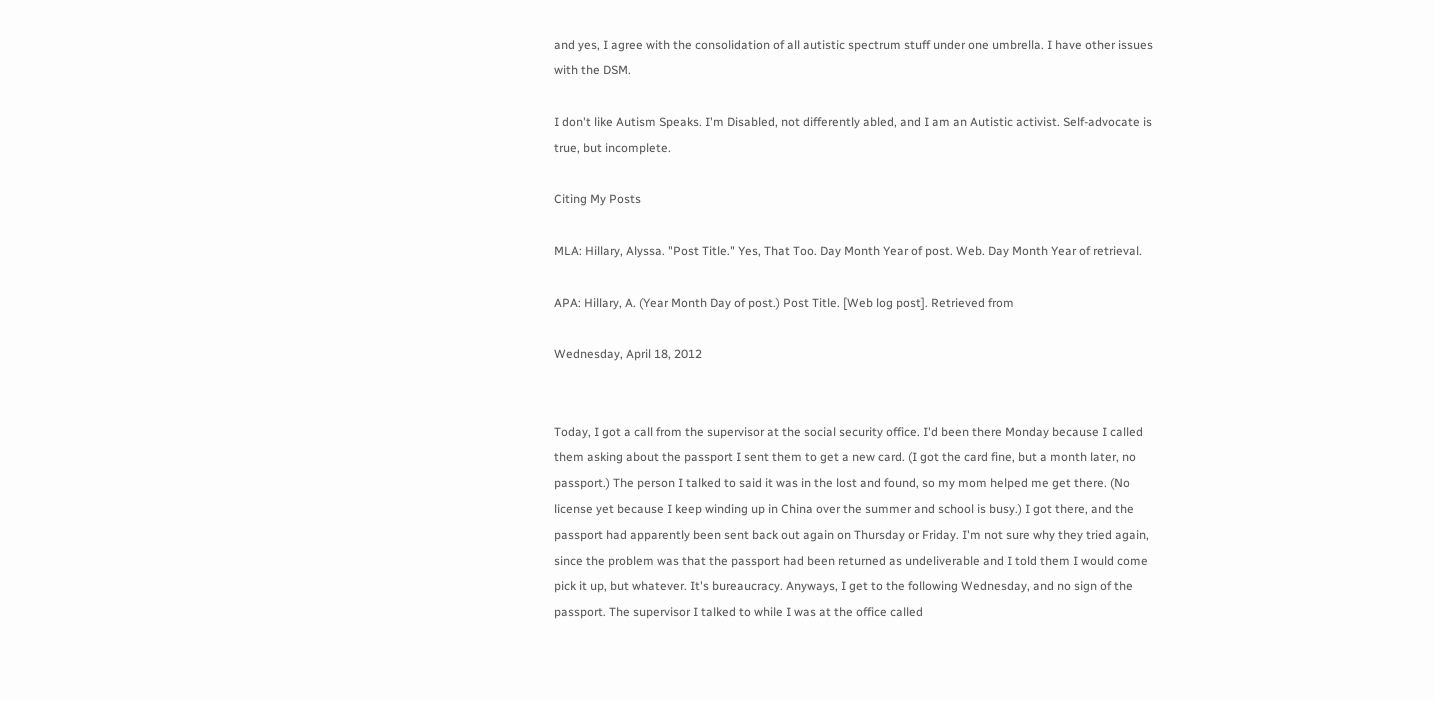and yes, I agree with the consolidation of all autistic spectrum stuff under one umbrella. I have other issues with the DSM.

I don't like Autism Speaks. I'm Disabled, not differently abled, and I am an Autistic activist. Self-advocate is true, but incomplete.

Citing My Posts

MLA: Hillary, Alyssa. "Post Title." Yes, That Too. Day Month Year of post. Web. Day Month Year of retrieval.

APA: Hillary, A. (Year Month Day of post.) Post Title. [Web log post]. Retrieved from

Wednesday, April 18, 2012


Today, I got a call from the supervisor at the social security office. I'd been there Monday because I called them asking about the passport I sent them to get a new card. (I got the card fine, but a month later, no passport.) The person I talked to said it was in the lost and found, so my mom helped me get there. (No license yet because I keep winding up in China over the summer and school is busy.) I got there, and the passport had apparently been sent back out again on Thursday or Friday. I'm not sure why they tried again, since the problem was that the passport had been returned as undeliverable and I told them I would come pick it up, but whatever. It's bureaucracy. Anyways, I get to the following Wednesday, and no sign of the passport. The supervisor I talked to while I was at the office called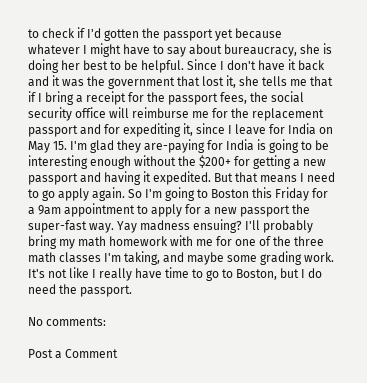to check if I'd gotten the passport yet because whatever I might have to say about bureaucracy, she is doing her best to be helpful. Since I don't have it back and it was the government that lost it, she tells me that if I bring a receipt for the passport fees, the social security office will reimburse me for the replacement passport and for expediting it, since I leave for India on May 15. I'm glad they are-paying for India is going to be interesting enough without the $200+ for getting a new passport and having it expedited. But that means I need to go apply again. So I'm going to Boston this Friday for a 9am appointment to apply for a new passport the super-fast way. Yay madness ensuing? I'll probably bring my math homework with me for one of the three math classes I'm taking, and maybe some grading work. It's not like I really have time to go to Boston, but I do need the passport.

No comments:

Post a Comment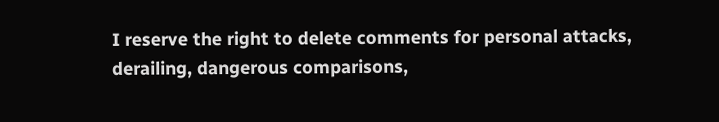I reserve the right to delete comments for personal attacks, derailing, dangerous comparisons,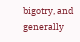bigotry, and generally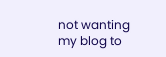not wanting my blog to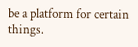be a platform for certain things.